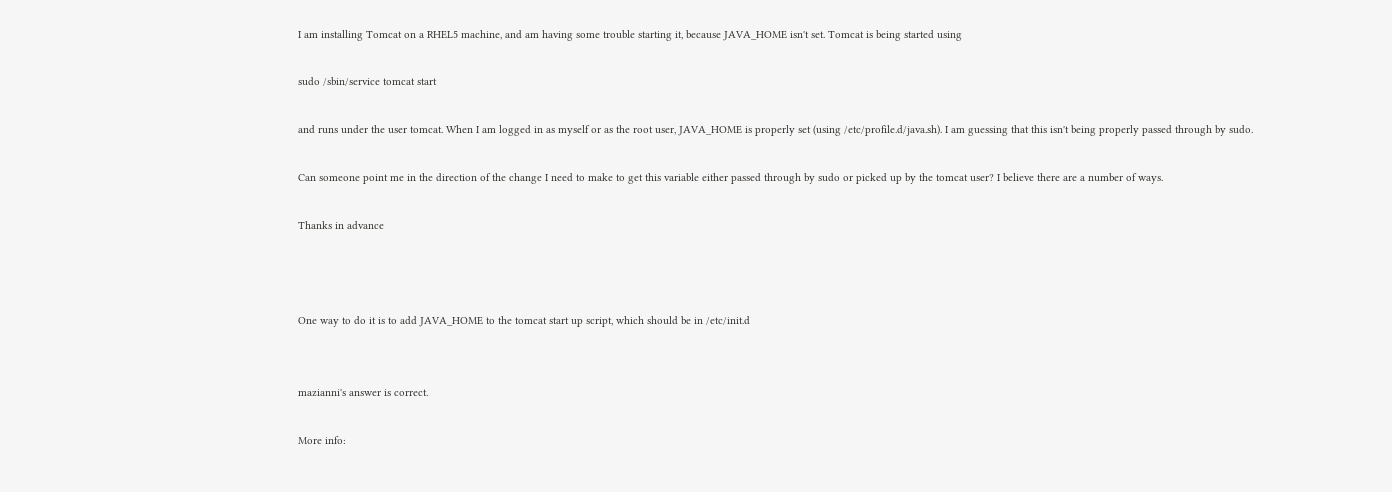I am installing Tomcat on a RHEL5 machine, and am having some trouble starting it, because JAVA_HOME isn't set. Tomcat is being started using

sudo /sbin/service tomcat start

and runs under the user tomcat. When I am logged in as myself or as the root user, JAVA_HOME is properly set (using /etc/profile.d/java.sh). I am guessing that this isn't being properly passed through by sudo.

Can someone point me in the direction of the change I need to make to get this variable either passed through by sudo or picked up by the tomcat user? I believe there are a number of ways.

Thanks in advance



One way to do it is to add JAVA_HOME to the tomcat start up script, which should be in /etc/init.d


mazianni's answer is correct.

More info: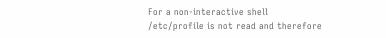For a non-interactive shell /etc/profile is not read and therefore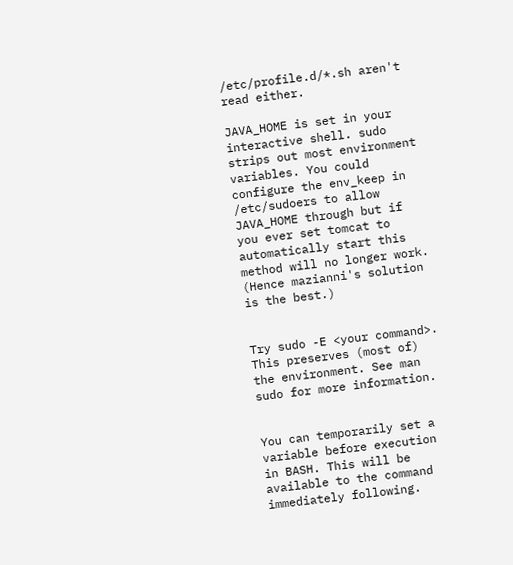/etc/profile.d/*.sh aren't read either.

JAVA_HOME is set in your interactive shell. sudo strips out most environment variables. You could configure the env_keep in /etc/sudoers to allow JAVA_HOME through but if you ever set tomcat to automatically start this method will no longer work. (Hence mazianni's solution is the best.)


Try sudo -E <your command>. This preserves (most of) the environment. See man sudo for more information.


You can temporarily set a variable before execution in BASH. This will be available to the command immediately following.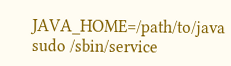JAVA_HOME=/path/to/java sudo /sbin/service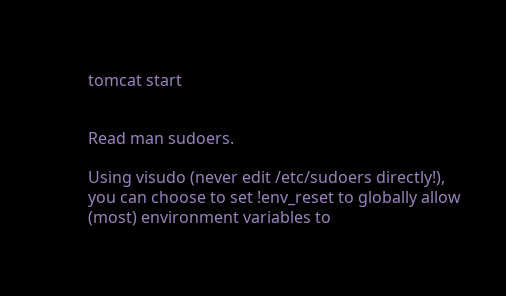tomcat start


Read man sudoers.

Using visudo (never edit /etc/sudoers directly!), you can choose to set !env_reset to globally allow (most) environment variables to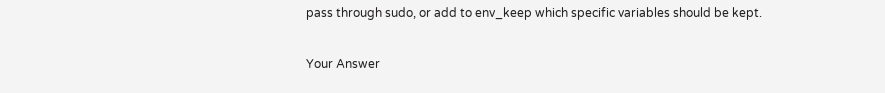pass through sudo, or add to env_keep which specific variables should be kept.

Your Answer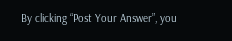By clicking “Post Your Answer”, you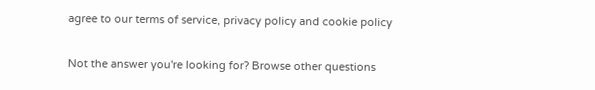agree to our terms of service, privacy policy and cookie policy

Not the answer you're looking for? Browse other questions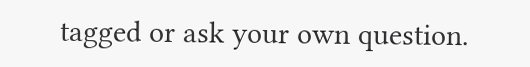tagged or ask your own question.